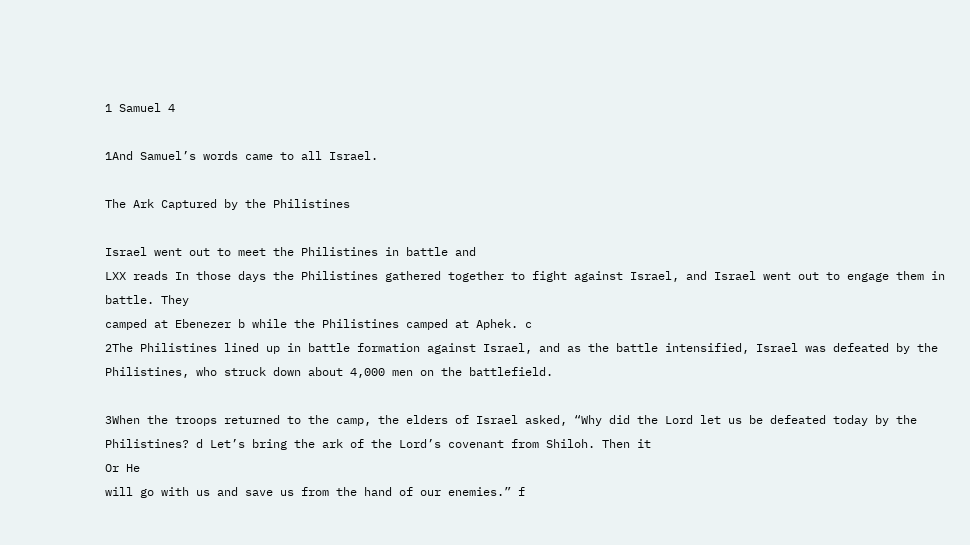1 Samuel 4

1And Samuel’s words came to all Israel.

The Ark Captured by the Philistines

Israel went out to meet the Philistines in battle and
LXX reads In those days the Philistines gathered together to fight against Israel, and Israel went out to engage them in battle. They
camped at Ebenezer b while the Philistines camped at Aphek. c
2The Philistines lined up in battle formation against Israel, and as the battle intensified, Israel was defeated by the Philistines, who struck down about 4,000 men on the battlefield.

3When the troops returned to the camp, the elders of Israel asked, “Why did the Lord let us be defeated today by the Philistines? d Let’s bring the ark of the Lord’s covenant from Shiloh. Then it
Or He
will go with us and save us from the hand of our enemies.” f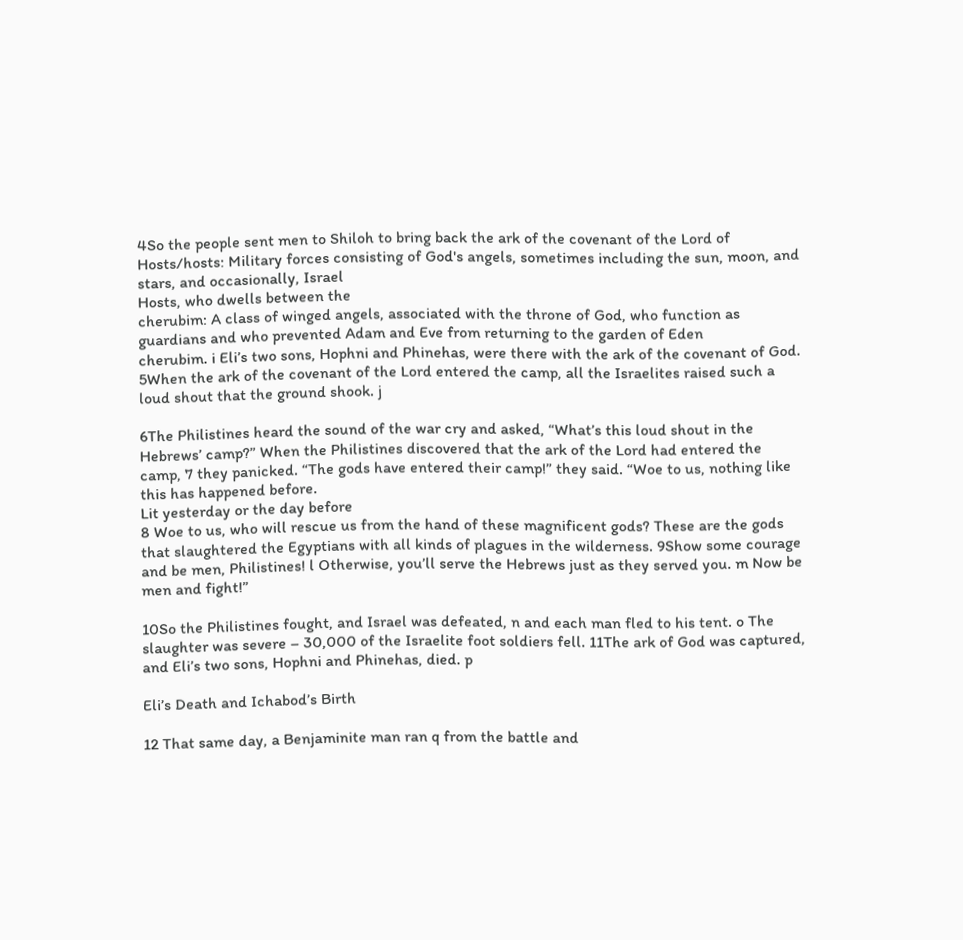4So the people sent men to Shiloh to bring back the ark of the covenant of the Lord of
Hosts/hosts: Military forces consisting of God's angels, sometimes including the sun, moon, and stars, and occasionally, Israel
Hosts, who dwells between the
cherubim: A class of winged angels, associated with the throne of God, who function as guardians and who prevented Adam and Eve from returning to the garden of Eden
cherubim. i Eli’s two sons, Hophni and Phinehas, were there with the ark of the covenant of God.
5When the ark of the covenant of the Lord entered the camp, all the Israelites raised such a loud shout that the ground shook. j

6The Philistines heard the sound of the war cry and asked, “What’s this loud shout in the Hebrews’ camp?” When the Philistines discovered that the ark of the Lord had entered the camp, 7 they panicked. “The gods have entered their camp!” they said. “Woe to us, nothing like this has happened before.
Lit yesterday or the day before
8 Woe to us, who will rescue us from the hand of these magnificent gods? These are the gods that slaughtered the Egyptians with all kinds of plagues in the wilderness. 9Show some courage and be men, Philistines! l Otherwise, you’ll serve the Hebrews just as they served you. m Now be men and fight!”

10So the Philistines fought, and Israel was defeated, n and each man fled to his tent. o The slaughter was severe – 30,000 of the Israelite foot soldiers fell. 11The ark of God was captured, and Eli’s two sons, Hophni and Phinehas, died. p

Eli’s Death and Ichabod’s Birth

12 That same day, a Benjaminite man ran q from the battle and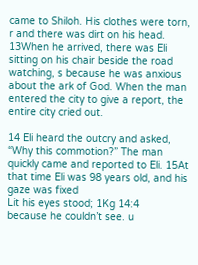came to Shiloh. His clothes were torn, r and there was dirt on his head. 13When he arrived, there was Eli sitting on his chair beside the road watching, s because he was anxious about the ark of God. When the man entered the city to give a report, the entire city cried out.

14 Eli heard the outcry and asked, “Why this commotion?” The man quickly came and reported to Eli. 15At that time Eli was 98 years old, and his gaze was fixed
Lit his eyes stood; 1Kg 14:4
because he couldn’t see. u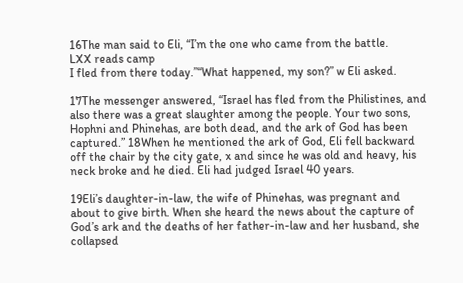16The man said to Eli, “I’m the one who came from the battle.
LXX reads camp
I fled from there today.”“What happened, my son?” w Eli asked.

17The messenger answered, “Israel has fled from the Philistines, and also there was a great slaughter among the people. Your two sons, Hophni and Phinehas, are both dead, and the ark of God has been captured.” 18When he mentioned the ark of God, Eli fell backward off the chair by the city gate, x and since he was old and heavy, his neck broke and he died. Eli had judged Israel 40 years.

19Eli’s daughter-in-law, the wife of Phinehas, was pregnant and about to give birth. When she heard the news about the capture of God’s ark and the deaths of her father-in-law and her husband, she collapsed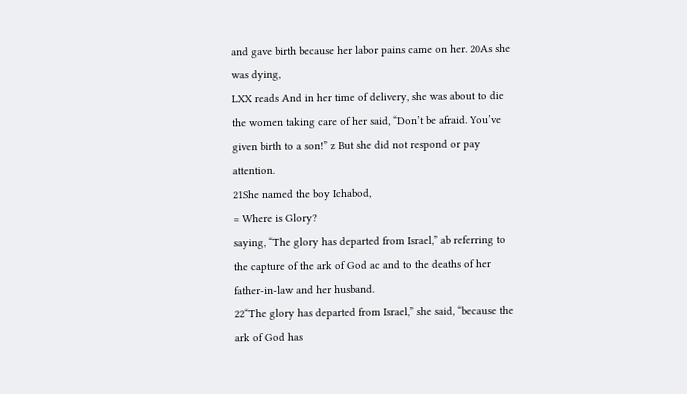and gave birth because her labor pains came on her. 20As she was dying,
LXX reads And in her time of delivery, she was about to die
the women taking care of her said, “Don’t be afraid. You’ve given birth to a son!” z But she did not respond or pay attention.
21She named the boy Ichabod,
= Where is Glory?
saying, “The glory has departed from Israel,” ab referring to the capture of the ark of God ac and to the deaths of her father-in-law and her husband.
22“The glory has departed from Israel,” she said, “because the ark of God has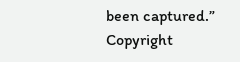been captured.”
Copyright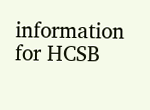information for HCSB